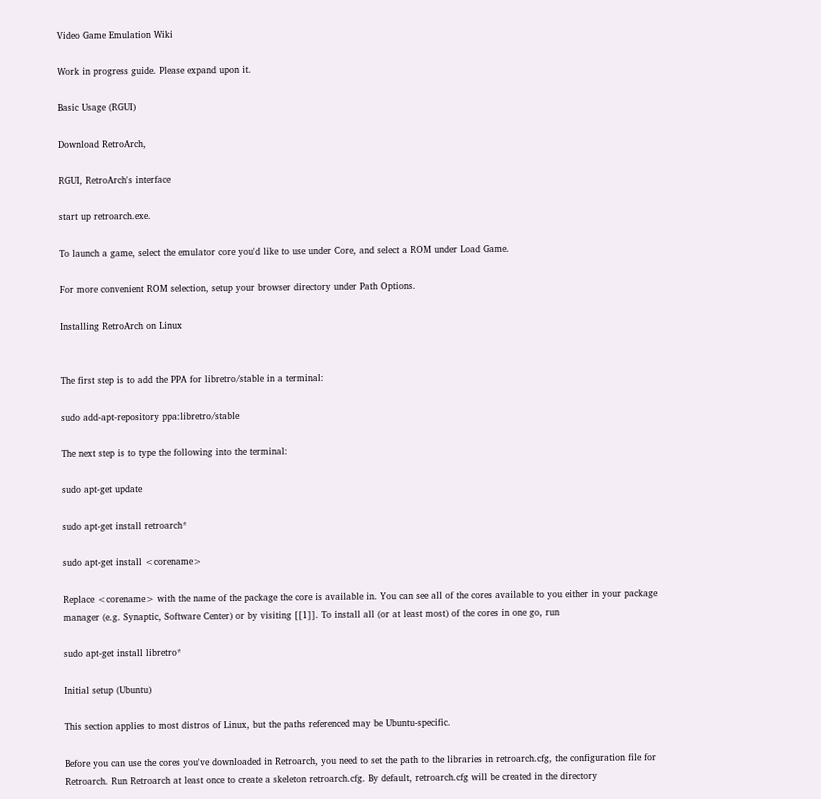Video Game Emulation Wiki

Work in progress guide. Please expand upon it.

Basic Usage (RGUI)

Download RetroArch,

RGUI, RetroArch's interface

start up retroarch.exe.

To launch a game, select the emulator core you'd like to use under Core, and select a ROM under Load Game.

For more convenient ROM selection, setup your browser directory under Path Options.

Installing RetroArch on Linux


The first step is to add the PPA for libretro/stable in a terminal:

sudo add-apt-repository ppa:libretro/stable

The next step is to type the following into the terminal:

sudo apt-get update

sudo apt-get install retroarch*

sudo apt-get install <corename>

Replace <corename> with the name of the package the core is available in. You can see all of the cores available to you either in your package manager (e.g. Synaptic, Software Center) or by visiting [[1]]. To install all (or at least most) of the cores in one go, run

sudo apt-get install libretro*

Initial setup (Ubuntu)

This section applies to most distros of Linux, but the paths referenced may be Ubuntu-specific.

Before you can use the cores you've downloaded in Retroarch, you need to set the path to the libraries in retroarch.cfg, the configuration file for Retroarch. Run Retroarch at least once to create a skeleton retroarch.cfg. By default, retroarch.cfg will be created in the directory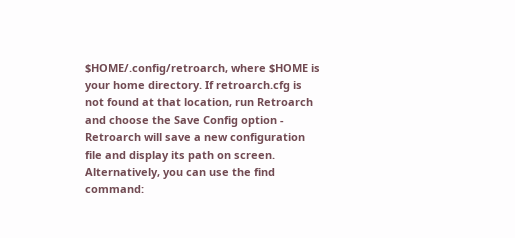$HOME/.config/retroarch, where $HOME is your home directory. If retroarch.cfg is not found at that location, run Retroarch and choose the Save Config option - Retroarch will save a new configuration file and display its path on screen. Alternatively, you can use the find command: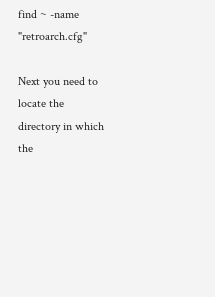find ~ -name "retroarch.cfg"

Next you need to locate the directory in which the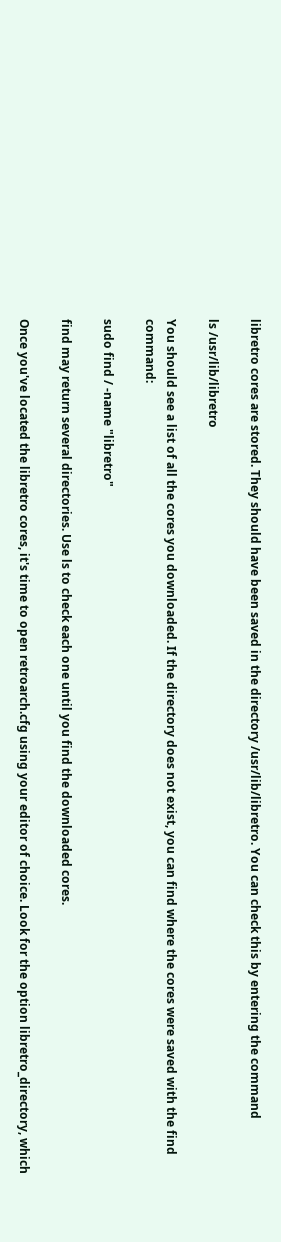libretro cores are stored. They should have been saved in the directory /usr/lib/libretro. You can check this by entering the command

ls /usr/lib/libretro

You should see a list of all the cores you downloaded. If the directory does not exist, you can find where the cores were saved with the find command:

sudo find / -name "libretro"

find may return several directories. Use ls to check each one until you find the downloaded cores.

Once you've located the libretro cores, it's time to open retroarch.cfg using your editor of choice. Look for the option libretro_directory, which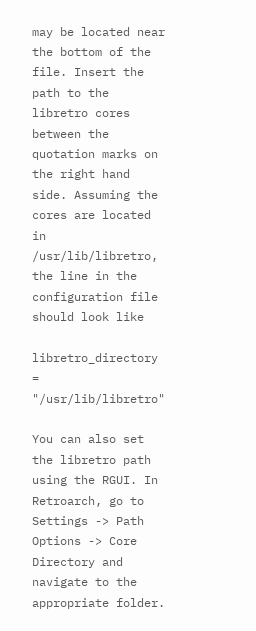may be located near the bottom of the file. Insert the path to the libretro cores between the quotation marks on the right hand side. Assuming the cores are located in /usr/lib/libretro, the line in the configuration file should look like

libretro_directory = "/usr/lib/libretro"

You can also set the libretro path using the RGUI. In Retroarch, go to Settings -> Path Options -> Core Directory and navigate to the appropriate folder.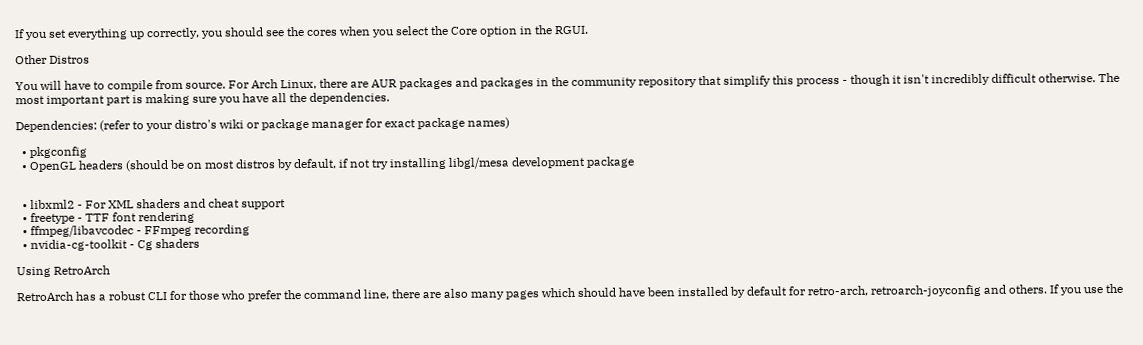If you set everything up correctly, you should see the cores when you select the Core option in the RGUI.

Other Distros

You will have to compile from source. For Arch Linux, there are AUR packages and packages in the community repository that simplify this process - though it isn't incredibly difficult otherwise. The most important part is making sure you have all the dependencies.

Dependencies: (refer to your distro's wiki or package manager for exact package names)

  • pkgconfig
  • OpenGL headers (should be on most distros by default, if not try installing libgl/mesa development package


  • libxml2 - For XML shaders and cheat support
  • freetype - TTF font rendering
  • ffmpeg/libavcodec - FFmpeg recording
  • nvidia-cg-toolkit - Cg shaders

Using RetroArch

RetroArch has a robust CLI for those who prefer the command line, there are also many pages which should have been installed by default for retro-arch, retroarch-joyconfig and others. If you use the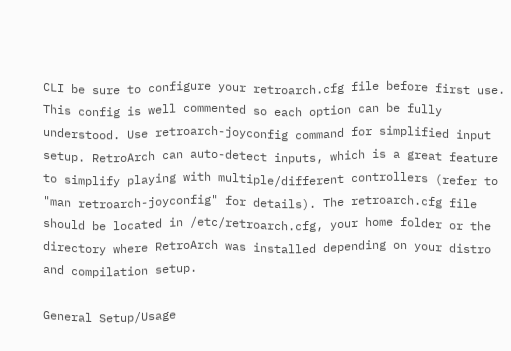CLI be sure to configure your retroarch.cfg file before first use. This config is well commented so each option can be fully understood. Use retroarch-joyconfig command for simplified input setup. RetroArch can auto-detect inputs, which is a great feature to simplify playing with multiple/different controllers (refer to "man retroarch-joyconfig" for details). The retroarch.cfg file should be located in /etc/retroarch.cfg, your home folder or the directory where RetroArch was installed depending on your distro and compilation setup.

General Setup/Usage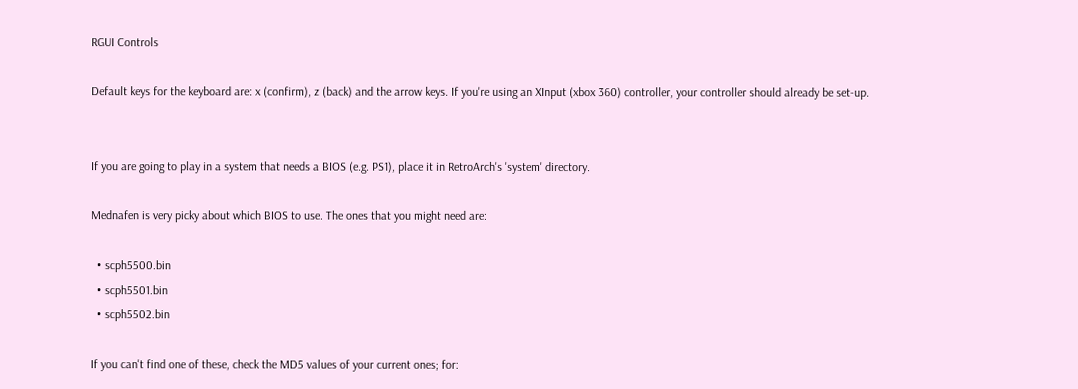RGUI Controls

Default keys for the keyboard are: x (confirm), z (back) and the arrow keys. If you're using an XInput (xbox 360) controller, your controller should already be set-up.


If you are going to play in a system that needs a BIOS (e.g. PS1), place it in RetroArch's 'system' directory.

Mednafen is very picky about which BIOS to use. The ones that you might need are:

  • scph5500.bin
  • scph5501.bin
  • scph5502.bin

If you can't find one of these, check the MD5 values of your current ones; for: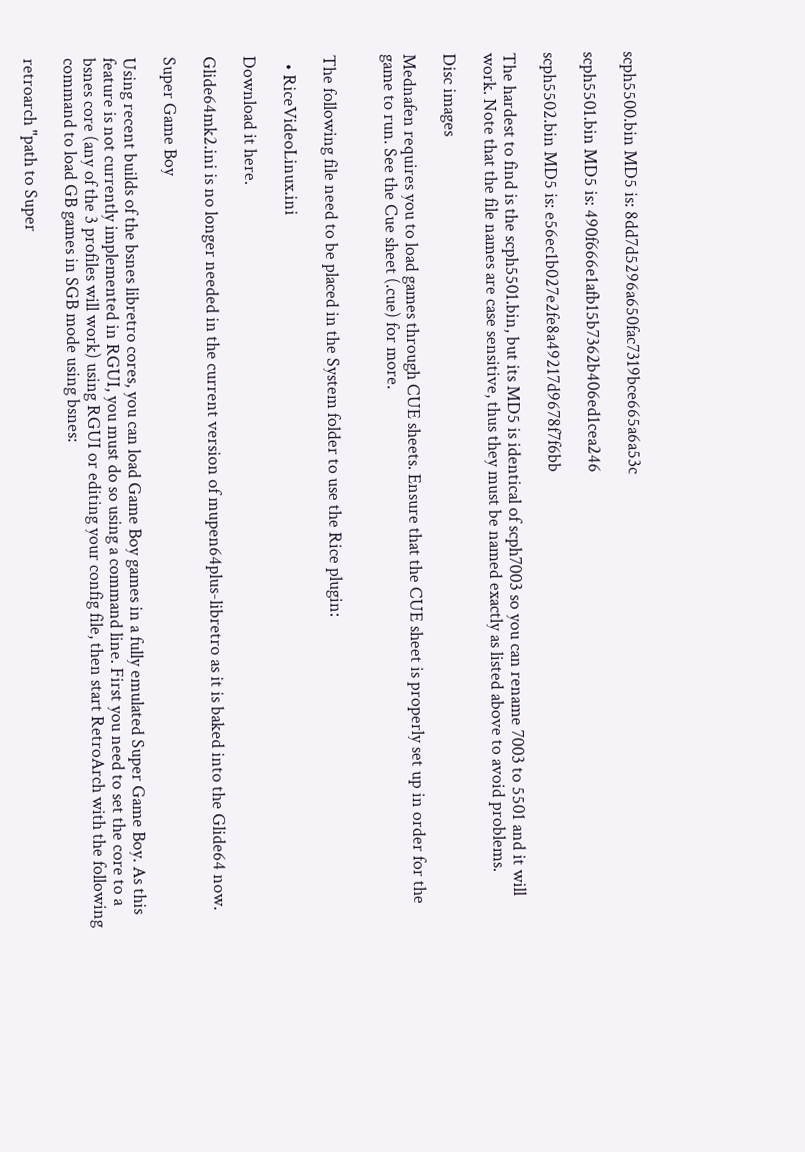scph5500.bin MD5 is: 8dd7d5296a650fac7319bce665a6a53c

scph5501.bin MD5 is: 490f666e1afb15b7362b406ed1cea246

scph5502.bin MD5 is: e56ec1b027e2fe8a49217d9678f7f6bb

The hardest to find is the scph5501.bin, but its MD5 is identical of scph7003 so you can rename 7003 to 5501 and it will work. Note that the file names are case sensitive, thus they must be named exactly as listed above to avoid problems.

Disc images

Mednafen requires you to load games through CUE sheets. Ensure that the CUE sheet is properly set up in order for the game to run. See the Cue sheet (.cue) for more.


The following file need to be placed in the System folder to use the Rice plugin:

  • RiceVideoLinux.ini

Download it here.

Glide64mk2.ini is no longer needed in the current version of mupen64plus-libretro as it is baked into the Glide64 now.

Super Game Boy

Using recent builds of the bsnes libretro cores, you can load Game Boy games in a fully emulated Super Game Boy. As this feature is not currently implemented in RGUI, you must do so using a command line. First you need to set the core to a bsnes core (any of the 3 profiles will work) using RGUI or editing your config file, then start RetroArch with the following command to load GB games in SGB mode using bsnes:

retroarch "path to Super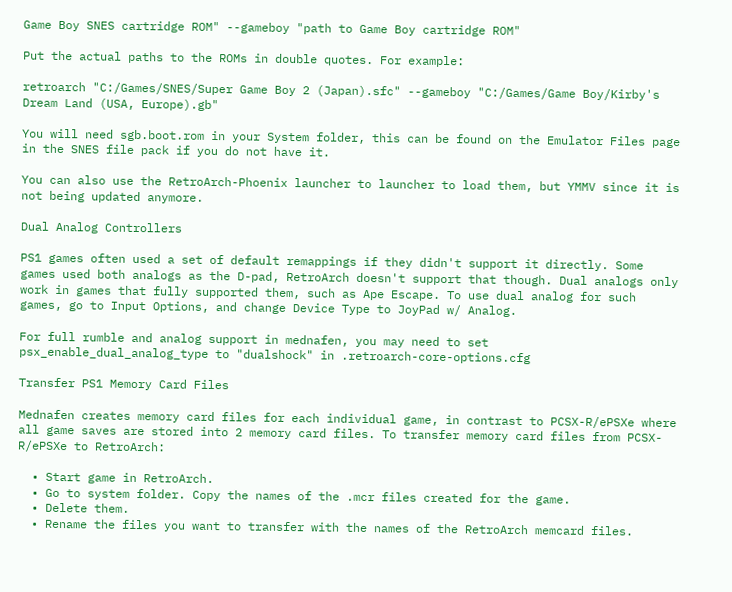Game Boy SNES cartridge ROM" --gameboy "path to Game Boy cartridge ROM"

Put the actual paths to the ROMs in double quotes. For example:

retroarch "C:/Games/SNES/Super Game Boy 2 (Japan).sfc" --gameboy "C:/Games/Game Boy/Kirby's Dream Land (USA, Europe).gb"

You will need sgb.boot.rom in your System folder, this can be found on the Emulator Files page in the SNES file pack if you do not have it.

You can also use the RetroArch-Phoenix launcher to launcher to load them, but YMMV since it is not being updated anymore.

Dual Analog Controllers

PS1 games often used a set of default remappings if they didn't support it directly. Some games used both analogs as the D-pad, RetroArch doesn't support that though. Dual analogs only work in games that fully supported them, such as Ape Escape. To use dual analog for such games, go to Input Options, and change Device Type to JoyPad w/ Analog.

For full rumble and analog support in mednafen, you may need to set psx_enable_dual_analog_type to "dualshock" in .retroarch-core-options.cfg

Transfer PS1 Memory Card Files

Mednafen creates memory card files for each individual game, in contrast to PCSX-R/ePSXe where all game saves are stored into 2 memory card files. To transfer memory card files from PCSX-R/ePSXe to RetroArch:

  • Start game in RetroArch.
  • Go to system folder. Copy the names of the .mcr files created for the game.
  • Delete them.
  • Rename the files you want to transfer with the names of the RetroArch memcard files.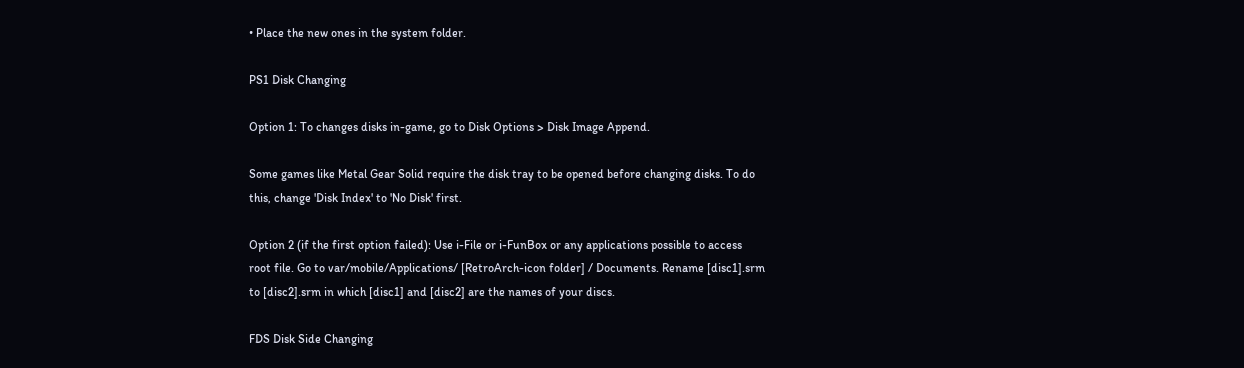• Place the new ones in the system folder.

PS1 Disk Changing

Option 1: To changes disks in-game, go to Disk Options > Disk Image Append.

Some games like Metal Gear Solid require the disk tray to be opened before changing disks. To do this, change 'Disk Index' to 'No Disk' first.

Option 2 (if the first option failed): Use i-File or i-FunBox or any applications possible to access root file. Go to var/mobile/Applications/ [RetroArch-icon folder] / Documents. Rename [disc1].srm to [disc2].srm in which [disc1] and [disc2] are the names of your discs.

FDS Disk Side Changing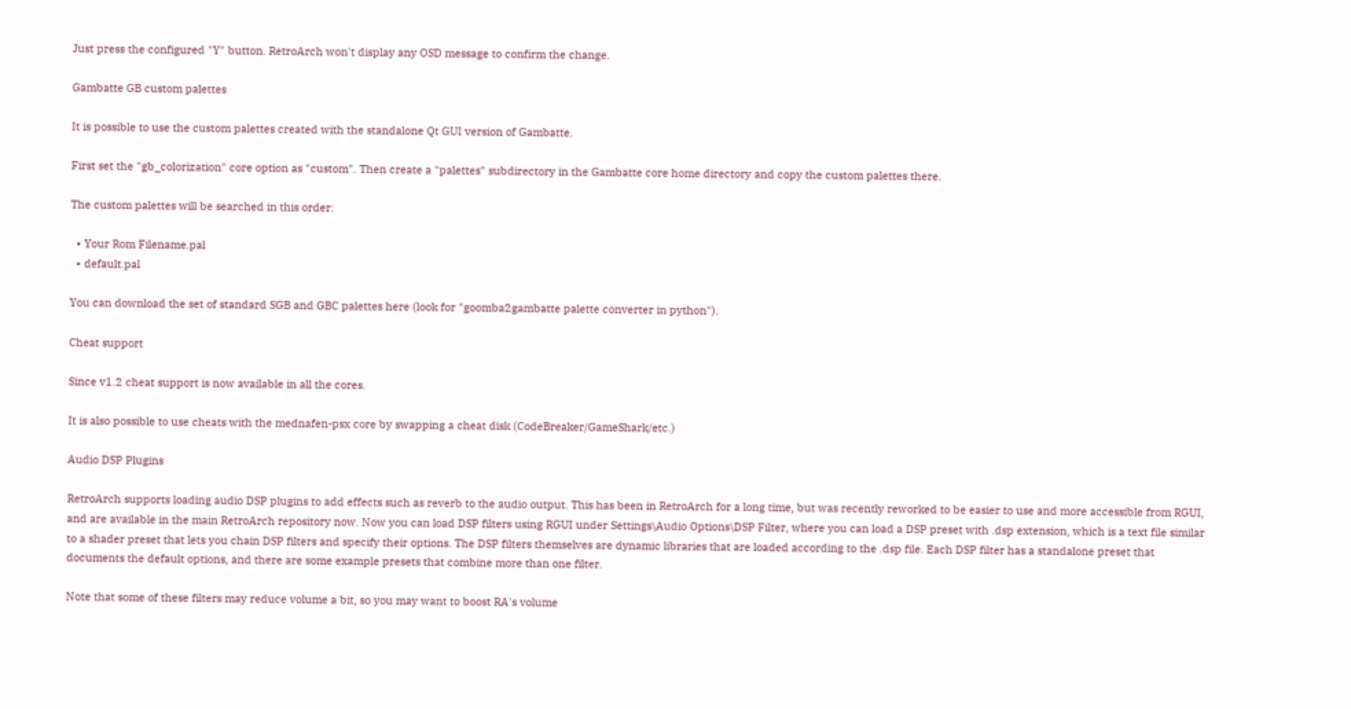Just press the configured "Y" button. RetroArch won't display any OSD message to confirm the change.

Gambatte GB custom palettes

It is possible to use the custom palettes created with the standalone Qt GUI version of Gambatte.

First set the "gb_colorization" core option as "custom". Then create a "palettes" subdirectory in the Gambatte core home directory and copy the custom palettes there.

The custom palettes will be searched in this order:

  • Your Rom Filename.pal
  • default.pal

You can download the set of standard SGB and GBC palettes here (look for "goomba2gambatte palette converter in python").

Cheat support

Since v1.2 cheat support is now available in all the cores.

It is also possible to use cheats with the mednafen-psx core by swapping a cheat disk (CodeBreaker/GameShark/etc.)

Audio DSP Plugins

RetroArch supports loading audio DSP plugins to add effects such as reverb to the audio output. This has been in RetroArch for a long time, but was recently reworked to be easier to use and more accessible from RGUI, and are available in the main RetroArch repository now. Now you can load DSP filters using RGUI under Settings\Audio Options\DSP Filter, where you can load a DSP preset with .dsp extension, which is a text file similar to a shader preset that lets you chain DSP filters and specify their options. The DSP filters themselves are dynamic libraries that are loaded according to the .dsp file. Each DSP filter has a standalone preset that documents the default options, and there are some example presets that combine more than one filter.

Note that some of these filters may reduce volume a bit, so you may want to boost RA's volume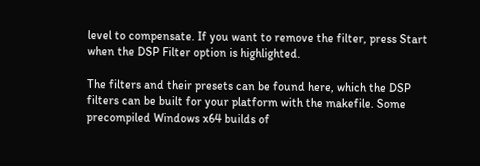level to compensate. If you want to remove the filter, press Start when the DSP Filter option is highlighted.

The filters and their presets can be found here, which the DSP filters can be built for your platform with the makefile. Some precompiled Windows x64 builds of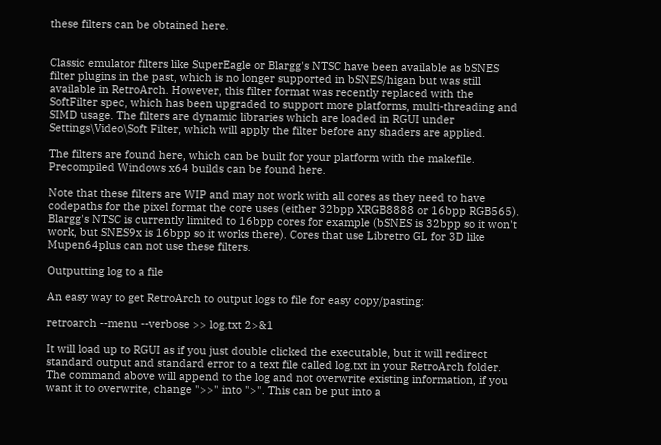these filters can be obtained here.


Classic emulator filters like SuperEagle or Blargg's NTSC have been available as bSNES filter plugins in the past, which is no longer supported in bSNES/higan but was still available in RetroArch. However, this filter format was recently replaced with the SoftFilter spec, which has been upgraded to support more platforms, multi-threading and SIMD usage. The filters are dynamic libraries which are loaded in RGUI under Settings\Video\Soft Filter, which will apply the filter before any shaders are applied.

The filters are found here, which can be built for your platform with the makefile. Precompiled Windows x64 builds can be found here.

Note that these filters are WIP and may not work with all cores as they need to have codepaths for the pixel format the core uses (either 32bpp XRGB8888 or 16bpp RGB565). Blargg's NTSC is currently limited to 16bpp cores for example (bSNES is 32bpp so it won't work, but SNES9x is 16bpp so it works there). Cores that use Libretro GL for 3D like Mupen64plus can not use these filters.

Outputting log to a file

An easy way to get RetroArch to output logs to file for easy copy/pasting:

retroarch --menu --verbose >> log.txt 2>&1

It will load up to RGUI as if you just double clicked the executable, but it will redirect standard output and standard error to a text file called log.txt in your RetroArch folder. The command above will append to the log and not overwrite existing information, if you want it to overwrite, change ">>" into ">". This can be put into a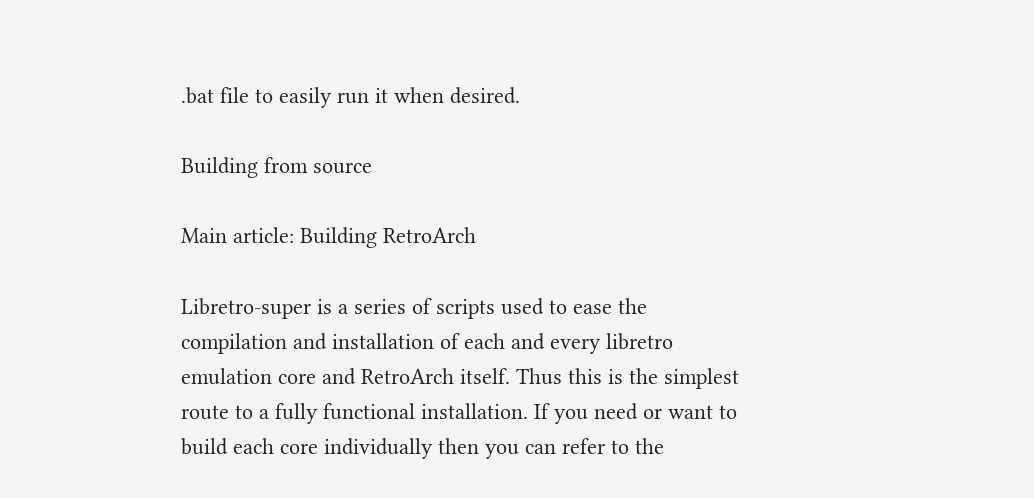.bat file to easily run it when desired.

Building from source

Main article: Building RetroArch

Libretro-super is a series of scripts used to ease the compilation and installation of each and every libretro emulation core and RetroArch itself. Thus this is the simplest route to a fully functional installation. If you need or want to build each core individually then you can refer to the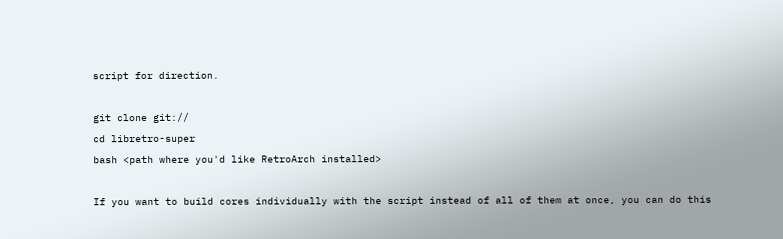script for direction.

git clone git://
cd libretro-super
bash <path where you'd like RetroArch installed>

If you want to build cores individually with the script instead of all of them at once, you can do this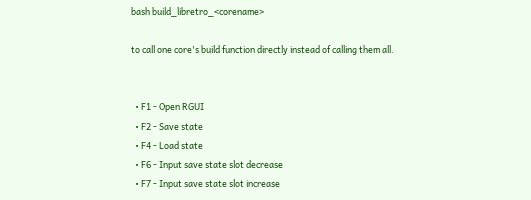bash build_libretro_<corename>

to call one core's build function directly instead of calling them all.


  • F1 - Open RGUI
  • F2 - Save state
  • F4 - Load state
  • F6 - Input save state slot decrease
  • F7 - Input save state slot increase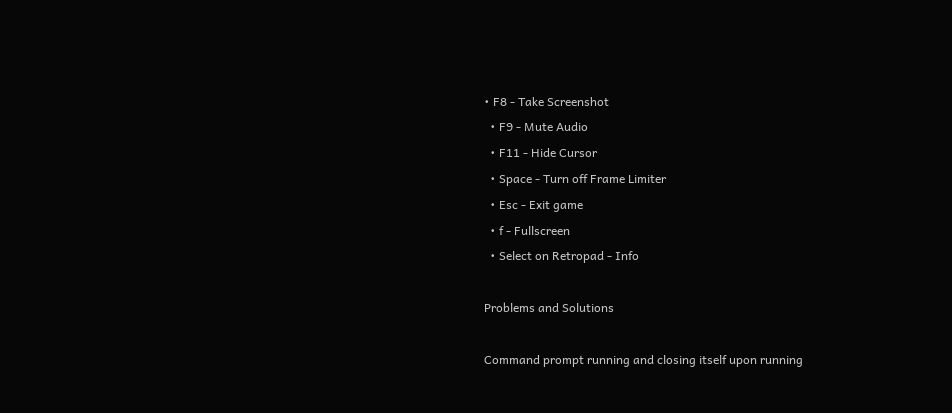• F8 - Take Screenshot
  • F9 - Mute Audio
  • F11 - Hide Cursor
  • Space - Turn off Frame Limiter
  • Esc - Exit game
  • f - Fullscreen
  • Select on Retropad - Info

Problems and Solutions

Command prompt running and closing itself upon running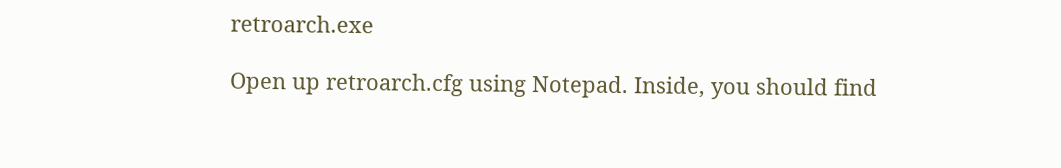retroarch.exe

Open up retroarch.cfg using Notepad. Inside, you should find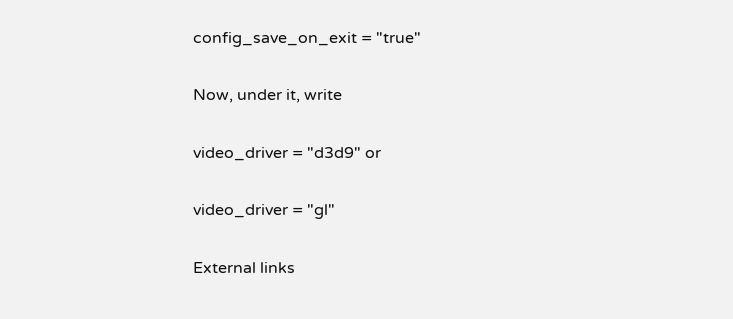config_save_on_exit = "true"

Now, under it, write

video_driver = "d3d9" or

video_driver = "gl"

External links